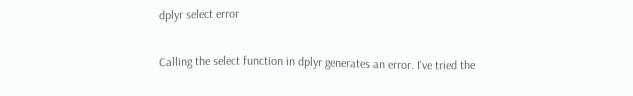dplyr select error

Calling the select function in dplyr generates an error. I've tried the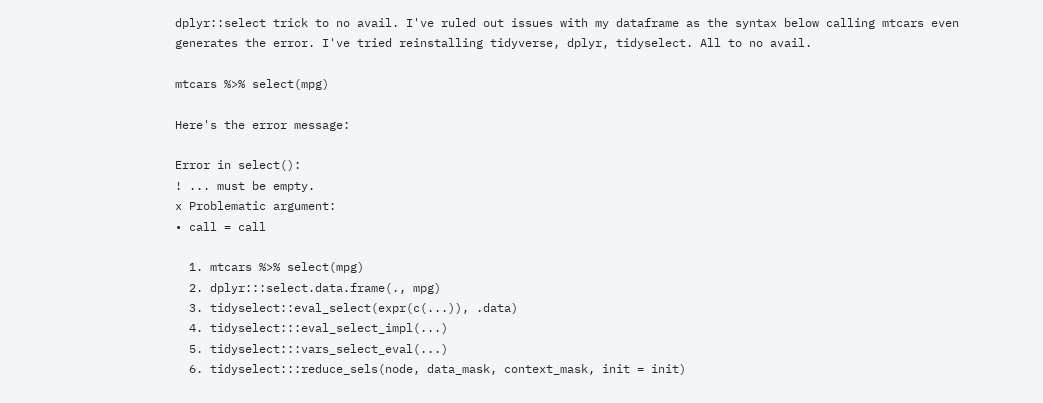dplyr::select trick to no avail. I've ruled out issues with my dataframe as the syntax below calling mtcars even generates the error. I've tried reinstalling tidyverse, dplyr, tidyselect. All to no avail.

mtcars %>% select(mpg)

Here's the error message:

Error in select():
! ... must be empty.
x Problematic argument:
• call = call

  1. mtcars %>% select(mpg)
  2. dplyr:::select.data.frame(., mpg)
  3. tidyselect::eval_select(expr(c(...)), .data)
  4. tidyselect:::eval_select_impl(...)
  5. tidyselect:::vars_select_eval(...)
  6. tidyselect:::reduce_sels(node, data_mask, context_mask, init = init)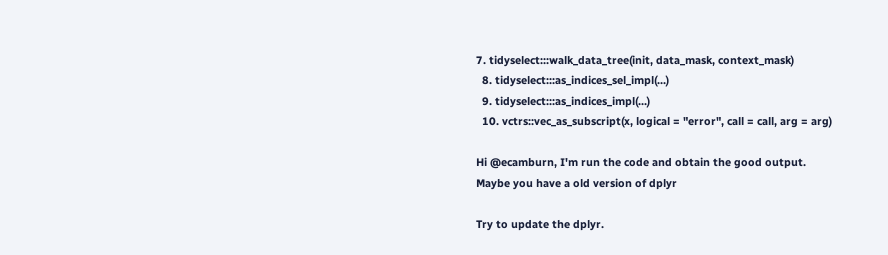7. tidyselect:::walk_data_tree(init, data_mask, context_mask)
  8. tidyselect:::as_indices_sel_impl(...)
  9. tidyselect:::as_indices_impl(...)
  10. vctrs::vec_as_subscript(x, logical = "error", call = call, arg = arg)

Hi @ecamburn, I'm run the code and obtain the good output.
Maybe you have a old version of dplyr

Try to update the dplyr.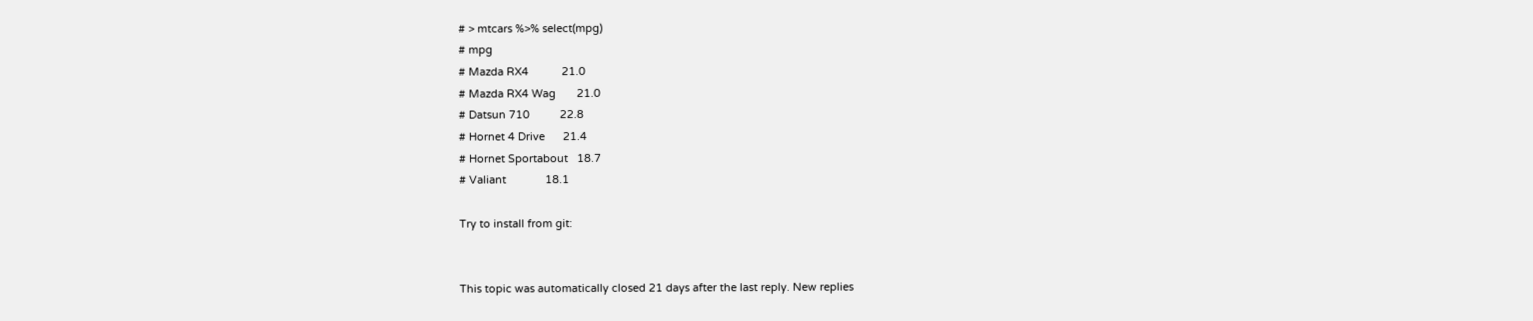# > mtcars %>% select(mpg)
# mpg
# Mazda RX4           21.0
# Mazda RX4 Wag       21.0
# Datsun 710          22.8
# Hornet 4 Drive      21.4
# Hornet Sportabout   18.7
# Valiant             18.1

Try to install from git:


This topic was automatically closed 21 days after the last reply. New replies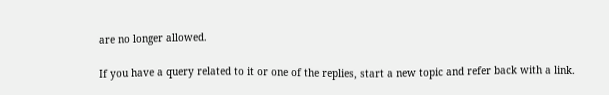are no longer allowed.

If you have a query related to it or one of the replies, start a new topic and refer back with a link.